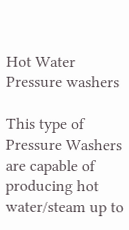Hot Water Pressure washers

This type of Pressure Washers are capable of producing hot water/steam up to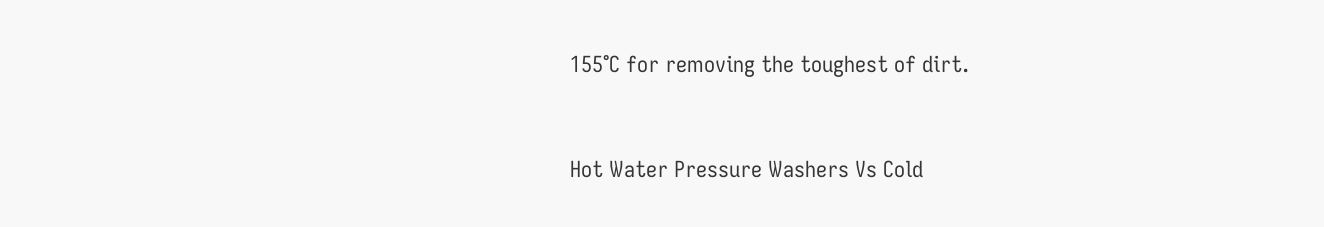155°C for removing the toughest of dirt.


Hot Water Pressure Washers Vs Cold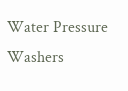Water Pressure Washers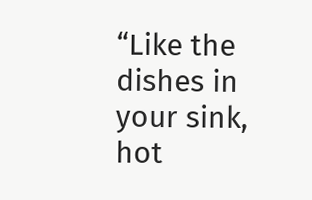“Like the dishes in your sink, hot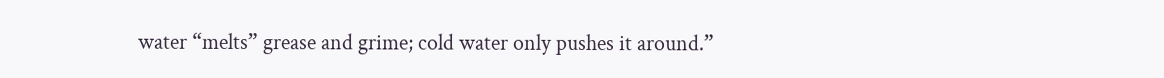water “melts” grease and grime; cold water only pushes it around.”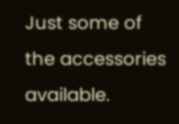Just some of the accessories available.